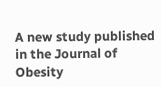A new study published in the Journal of Obesity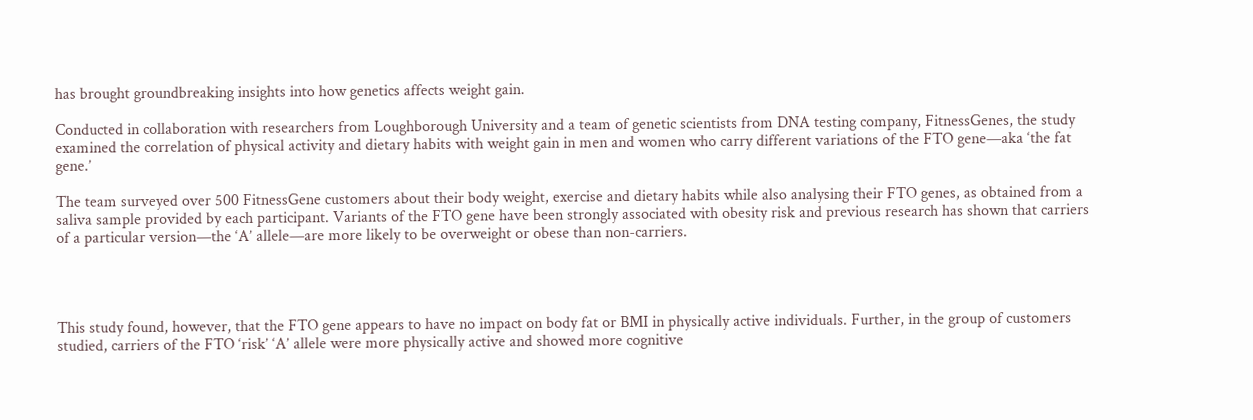has brought groundbreaking insights into how genetics affects weight gain.

Conducted in collaboration with researchers from Loughborough University and a team of genetic scientists from DNA testing company, FitnessGenes, the study examined the correlation of physical activity and dietary habits with weight gain in men and women who carry different variations of the FTO gene—aka ‘the fat gene.’

The team surveyed over 500 FitnessGene customers about their body weight, exercise and dietary habits while also analysing their FTO genes, as obtained from a saliva sample provided by each participant. Variants of the FTO gene have been strongly associated with obesity risk and previous research has shown that carriers of a particular version—the ‘A’ allele—are more likely to be overweight or obese than non-carriers.




This study found, however, that the FTO gene appears to have no impact on body fat or BMI in physically active individuals. Further, in the group of customers studied, carriers of the FTO ‘risk’ ‘A’ allele were more physically active and showed more cognitive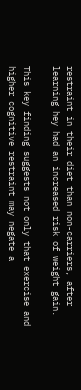restraint in their diet than non-carriers, after learning hey had an increased risk of weight gain.

This key finding suggests not only that exercise and higher cognitive restraint may negate a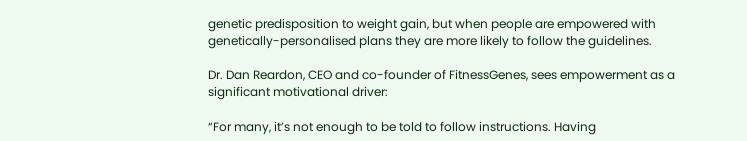genetic predisposition to weight gain, but when people are empowered with genetically-personalised plans they are more likely to follow the guidelines.

Dr. Dan Reardon, CEO and co-founder of FitnessGenes, sees empowerment as a significant motivational driver:

“For many, it’s not enough to be told to follow instructions. Having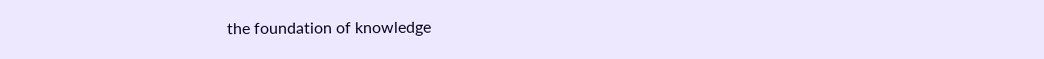the foundation of knowledge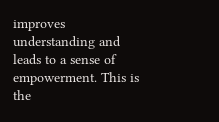improves understanding and leads to a sense of empowerment. This is the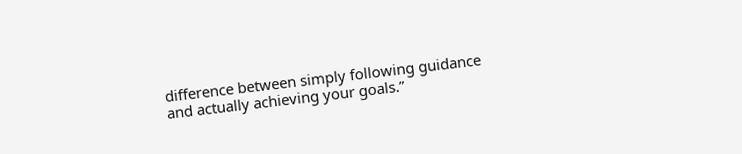difference between simply following guidance and actually achieving your goals.”